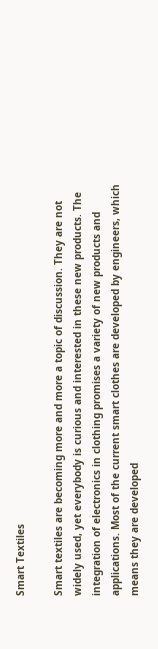Smart Textiles

Smart textiles are becoming more and more a topic of discussion. They are not widely used, yet everybody is curious and interested in these new products. The integration of electronics in clothing promises a variety of new products and applications. Most of the current smart clothes are developed by engineers, which means they are developed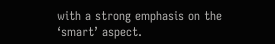with a strong emphasis on the ‘smart’ aspect.